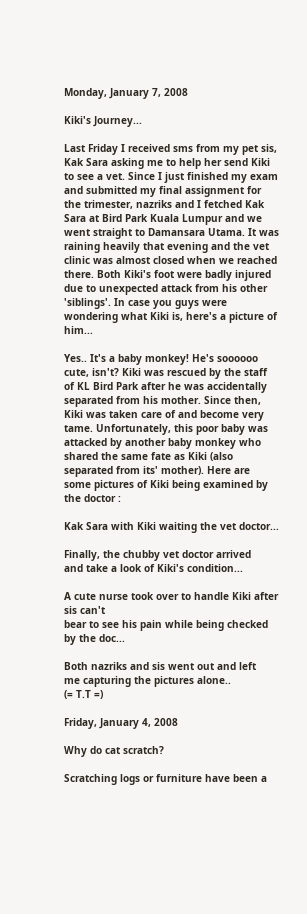Monday, January 7, 2008

Kiki's Journey...

Last Friday I received sms from my pet sis, Kak Sara asking me to help her send Kiki to see a vet. Since I just finished my exam and submitted my final assignment for the trimester, nazriks and I fetched Kak Sara at Bird Park Kuala Lumpur and we went straight to Damansara Utama. It was raining heavily that evening and the vet clinic was almost closed when we reached there. Both Kiki's foot were badly injured due to unexpected attack from his other 'siblings'. In case you guys were wondering what Kiki is, here's a picture of him...

Yes.. It's a baby monkey! He's soooooo cute, isn't? Kiki was rescued by the staff of KL Bird Park after he was accidentally separated from his mother. Since then, Kiki was taken care of and become very tame. Unfortunately, this poor baby was attacked by another baby monkey who shared the same fate as Kiki (also separated from its' mother). Here are some pictures of Kiki being examined by the doctor :

Kak Sara with Kiki waiting the vet doctor...

Finally, the chubby vet doctor arrived
and take a look of Kiki's condition...

A cute nurse took over to handle Kiki after sis can't
bear to see his pain while being checked by the doc...

Both nazriks and sis went out and left
me capturing the pictures alone..
(= T.T =)

Friday, January 4, 2008

Why do cat scratch?

Scratching logs or furniture have been a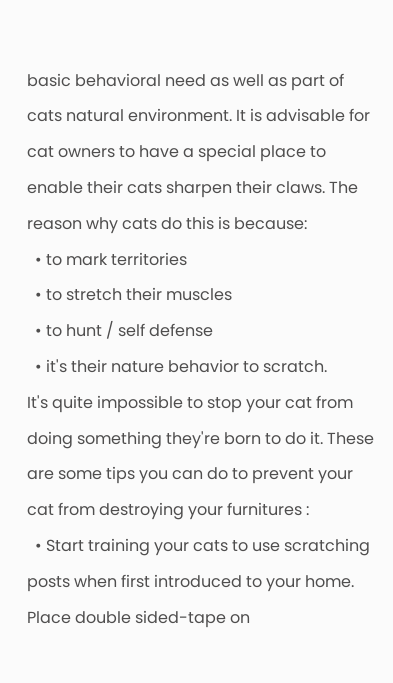basic behavioral need as well as part of cats natural environment. It is advisable for cat owners to have a special place to enable their cats sharpen their claws. The reason why cats do this is because:
  • to mark territories
  • to stretch their muscles
  • to hunt / self defense
  • it's their nature behavior to scratch.
It's quite impossible to stop your cat from doing something they're born to do it. These are some tips you can do to prevent your cat from destroying your furnitures :
  • Start training your cats to use scratching posts when first introduced to your home. Place double sided-tape on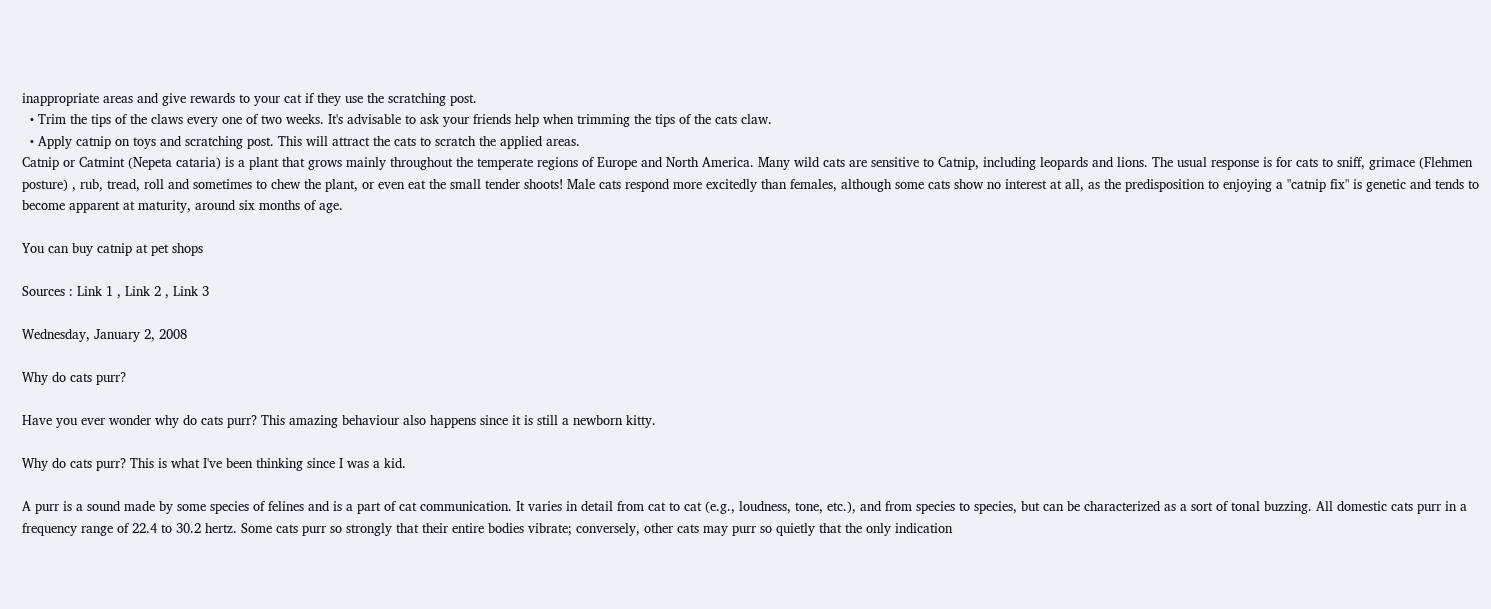inappropriate areas and give rewards to your cat if they use the scratching post.
  • Trim the tips of the claws every one of two weeks. It's advisable to ask your friends help when trimming the tips of the cats claw.
  • Apply catnip on toys and scratching post. This will attract the cats to scratch the applied areas.
Catnip or Catmint (Nepeta cataria) is a plant that grows mainly throughout the temperate regions of Europe and North America. Many wild cats are sensitive to Catnip, including leopards and lions. The usual response is for cats to sniff, grimace (Flehmen posture) , rub, tread, roll and sometimes to chew the plant, or even eat the small tender shoots! Male cats respond more excitedly than females, although some cats show no interest at all, as the predisposition to enjoying a "catnip fix" is genetic and tends to become apparent at maturity, around six months of age.

You can buy catnip at pet shops

Sources : Link 1 , Link 2 , Link 3

Wednesday, January 2, 2008

Why do cats purr?

Have you ever wonder why do cats purr? This amazing behaviour also happens since it is still a newborn kitty.

Why do cats purr? This is what I've been thinking since I was a kid.

A purr is a sound made by some species of felines and is a part of cat communication. It varies in detail from cat to cat (e.g., loudness, tone, etc.), and from species to species, but can be characterized as a sort of tonal buzzing. All domestic cats purr in a frequency range of 22.4 to 30.2 hertz. Some cats purr so strongly that their entire bodies vibrate; conversely, other cats may purr so quietly that the only indication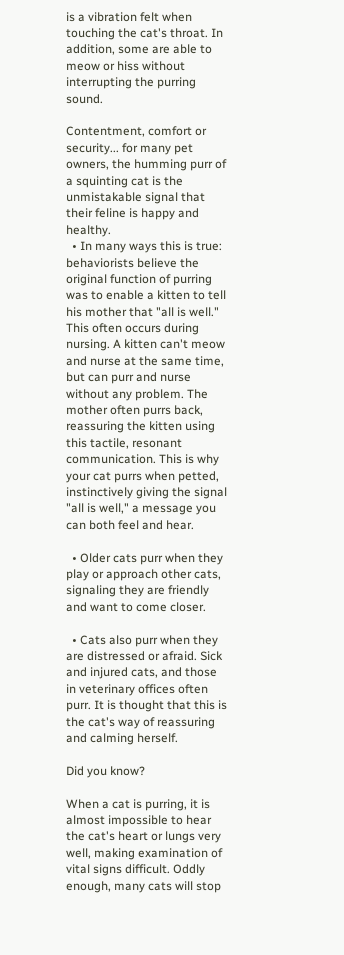is a vibration felt when touching the cat's throat. In addition, some are able to meow or hiss without interrupting the purring sound.

Contentment, comfort or security... for many pet owners, the humming purr of a squinting cat is the unmistakable signal that their feline is happy and healthy.
  • In many ways this is true: behaviorists believe the original function of purring was to enable a kitten to tell his mother that "all is well." This often occurs during nursing. A kitten can't meow and nurse at the same time, but can purr and nurse without any problem. The mother often purrs back, reassuring the kitten using this tactile, resonant communication. This is why your cat purrs when petted, instinctively giving the signal "all is well," a message you can both feel and hear.

  • Older cats purr when they play or approach other cats, signaling they are friendly and want to come closer.

  • Cats also purr when they are distressed or afraid. Sick and injured cats, and those in veterinary offices often purr. It is thought that this is the cat's way of reassuring and calming herself.

Did you know?

When a cat is purring, it is almost impossible to hear the cat's heart or lungs very well, making examination of vital signs difficult. Oddly enough, many cats will stop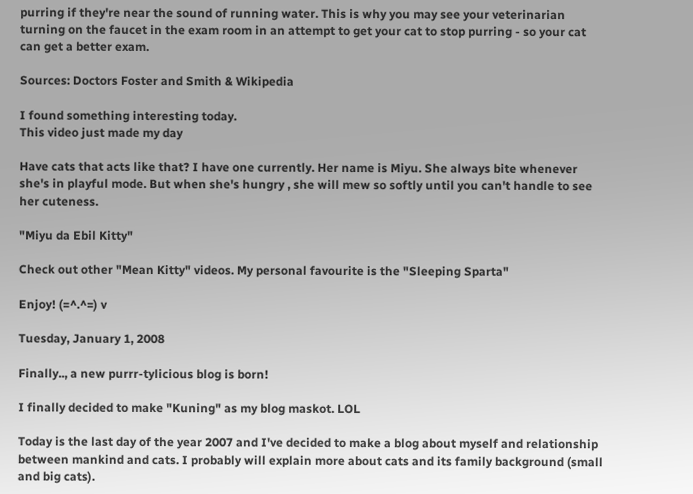purring if they're near the sound of running water. This is why you may see your veterinarian turning on the faucet in the exam room in an attempt to get your cat to stop purring - so your cat can get a better exam.

Sources: Doctors Foster and Smith & Wikipedia

I found something interesting today.
This video just made my day

Have cats that acts like that? I have one currently. Her name is Miyu. She always bite whenever she's in playful mode. But when she's hungry , she will mew so softly until you can't handle to see her cuteness.

"Miyu da Ebil Kitty"

Check out other "Mean Kitty" videos. My personal favourite is the "Sleeping Sparta"

Enjoy! (=^.^=) v

Tuesday, January 1, 2008

Finally.., a new purrr-tylicious blog is born!

I finally decided to make "Kuning" as my blog maskot. LOL

Today is the last day of the year 2007 and I've decided to make a blog about myself and relationship between mankind and cats. I probably will explain more about cats and its family background (small and big cats).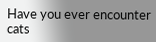Have you ever encounter cats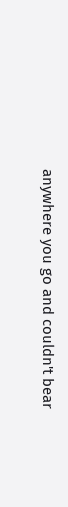anywhere you go and couldn't bear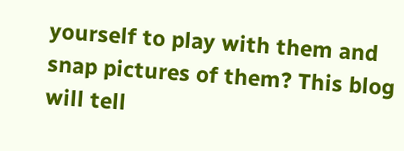yourself to play with them and snap pictures of them? This blog will tell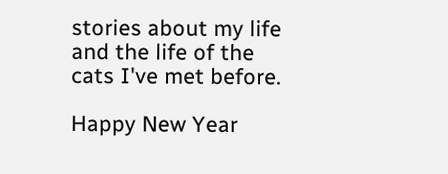stories about my life and the life of the cats I've met before.

Happy New Year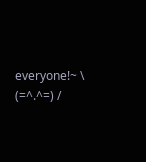everyone!~ \ (=^.^=) /